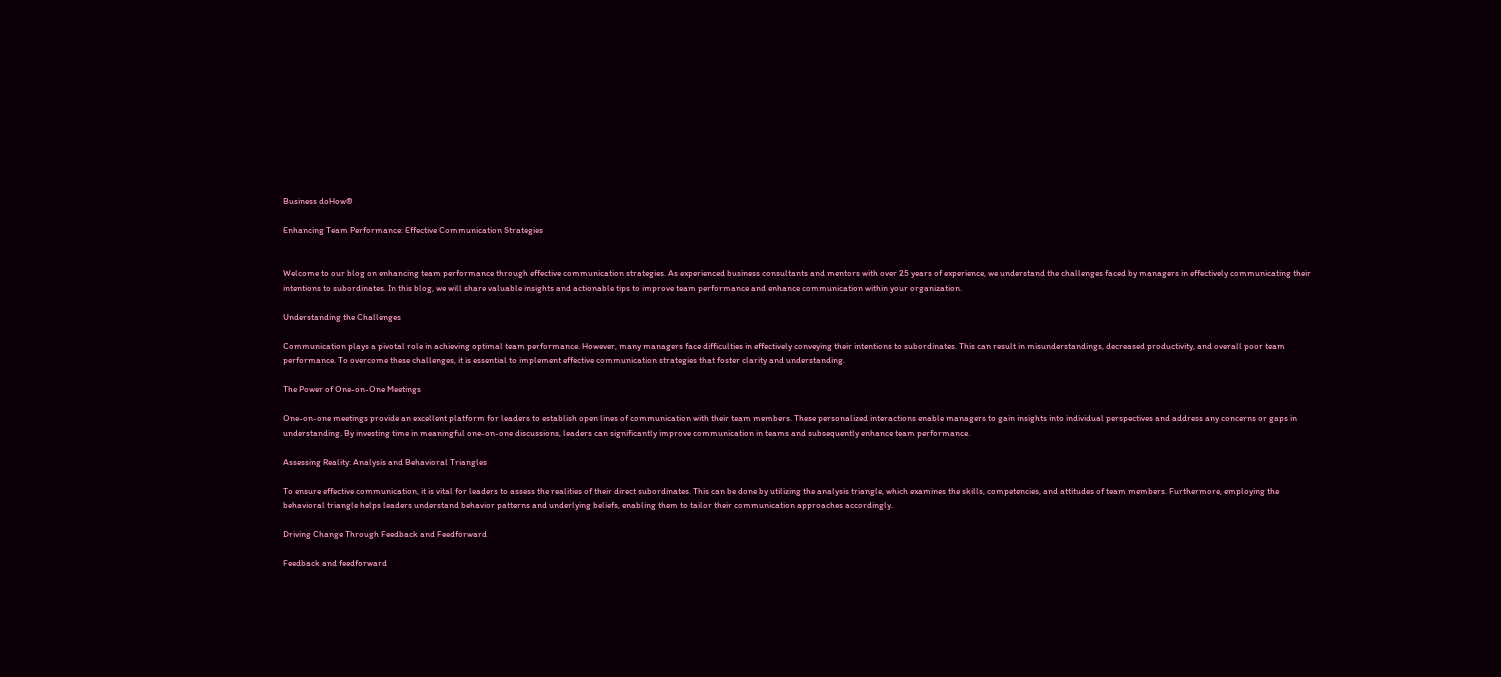Business doHow®

Enhancing Team Performance: Effective Communication Strategies


Welcome to our blog on enhancing team performance through effective communication strategies. As experienced business consultants and mentors with over 25 years of experience, we understand the challenges faced by managers in effectively communicating their intentions to subordinates. In this blog, we will share valuable insights and actionable tips to improve team performance and enhance communication within your organization.

Understanding the Challenges

Communication plays a pivotal role in achieving optimal team performance. However, many managers face difficulties in effectively conveying their intentions to subordinates. This can result in misunderstandings, decreased productivity, and overall poor team performance. To overcome these challenges, it is essential to implement effective communication strategies that foster clarity and understanding.

The Power of One-on-One Meetings

One-on-one meetings provide an excellent platform for leaders to establish open lines of communication with their team members. These personalized interactions enable managers to gain insights into individual perspectives and address any concerns or gaps in understanding. By investing time in meaningful one-on-one discussions, leaders can significantly improve communication in teams and subsequently enhance team performance.

Assessing Reality: Analysis and Behavioral Triangles

To ensure effective communication, it is vital for leaders to assess the realities of their direct subordinates. This can be done by utilizing the analysis triangle, which examines the skills, competencies, and attitudes of team members. Furthermore, employing the behavioral triangle helps leaders understand behavior patterns and underlying beliefs, enabling them to tailor their communication approaches accordingly.

Driving Change Through Feedback and Feedforward

Feedback and feedforward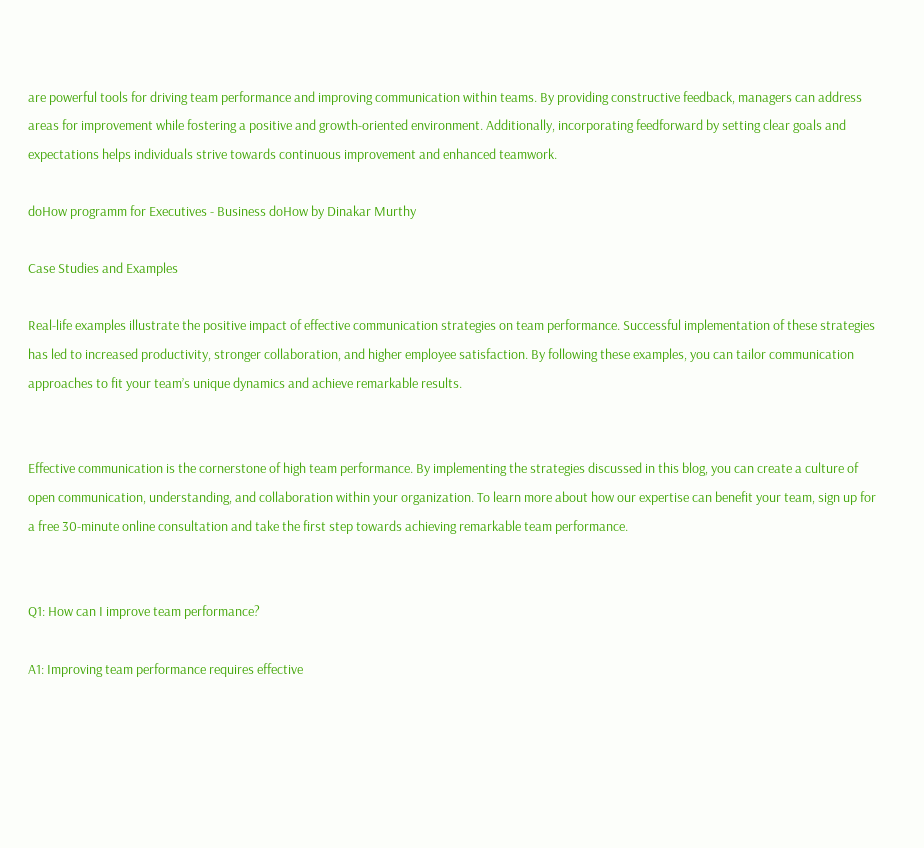are powerful tools for driving team performance and improving communication within teams. By providing constructive feedback, managers can address areas for improvement while fostering a positive and growth-oriented environment. Additionally, incorporating feedforward by setting clear goals and expectations helps individuals strive towards continuous improvement and enhanced teamwork.

doHow programm for Executives - Business doHow by Dinakar Murthy

Case Studies and Examples

Real-life examples illustrate the positive impact of effective communication strategies on team performance. Successful implementation of these strategies has led to increased productivity, stronger collaboration, and higher employee satisfaction. By following these examples, you can tailor communication approaches to fit your team’s unique dynamics and achieve remarkable results.


Effective communication is the cornerstone of high team performance. By implementing the strategies discussed in this blog, you can create a culture of open communication, understanding, and collaboration within your organization. To learn more about how our expertise can benefit your team, sign up for a free 30-minute online consultation and take the first step towards achieving remarkable team performance.


Q1: How can I improve team performance?

A1: Improving team performance requires effective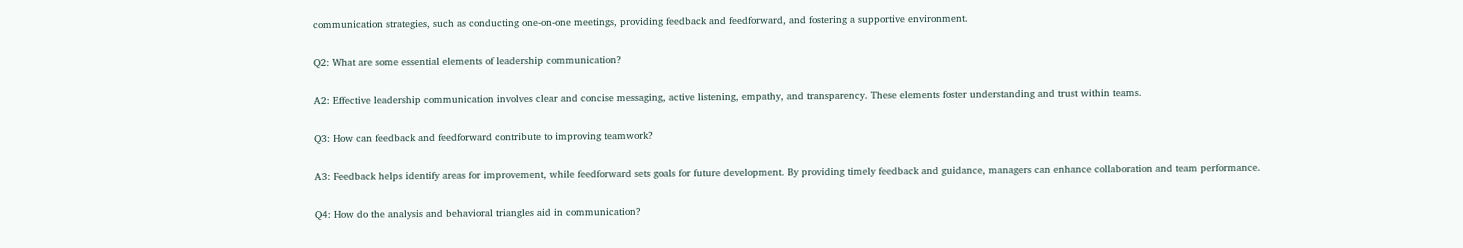communication strategies, such as conducting one-on-one meetings, providing feedback and feedforward, and fostering a supportive environment.

Q2: What are some essential elements of leadership communication?

A2: Effective leadership communication involves clear and concise messaging, active listening, empathy, and transparency. These elements foster understanding and trust within teams.

Q3: How can feedback and feedforward contribute to improving teamwork?

A3: Feedback helps identify areas for improvement, while feedforward sets goals for future development. By providing timely feedback and guidance, managers can enhance collaboration and team performance.

Q4: How do the analysis and behavioral triangles aid in communication?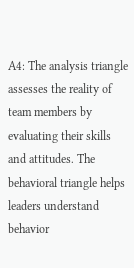A4: The analysis triangle assesses the reality of team members by evaluating their skills and attitudes. The behavioral triangle helps leaders understand behavior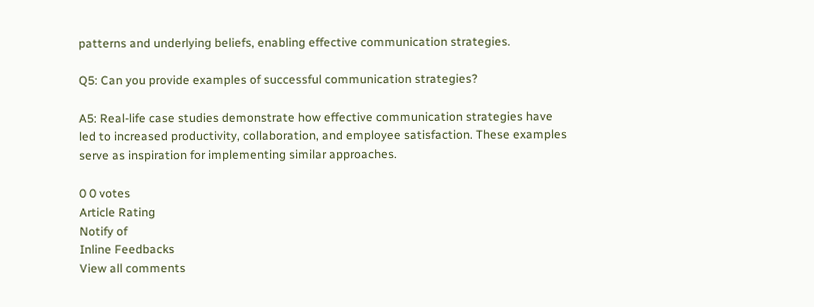patterns and underlying beliefs, enabling effective communication strategies.

Q5: Can you provide examples of successful communication strategies?

A5: Real-life case studies demonstrate how effective communication strategies have led to increased productivity, collaboration, and employee satisfaction. These examples serve as inspiration for implementing similar approaches.

0 0 votes
Article Rating
Notify of
Inline Feedbacks
View all comments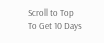Scroll to Top
To Get 10 Days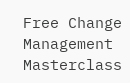Free Change Management Masterclass